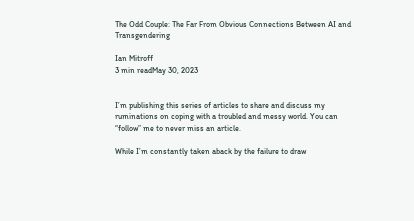The Odd Couple: The Far From Obvious Connections Between AI and Transgendering

Ian Mitroff
3 min readMay 30, 2023


I’m publishing this series of articles to share and discuss my ruminations on coping with a troubled and messy world. You can “follow” me to never miss an article.

While I’m constantly taken aback by the failure to draw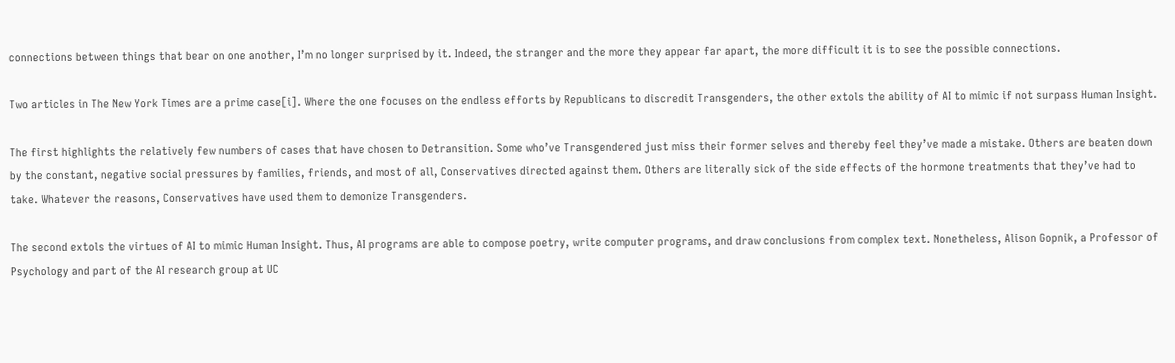connections between things that bear on one another, I’m no longer surprised by it. Indeed, the stranger and the more they appear far apart, the more difficult it is to see the possible connections.

Two articles in The New York Times are a prime case[i]. Where the one focuses on the endless efforts by Republicans to discredit Transgenders, the other extols the ability of AI to mimic if not surpass Human Insight.

The first highlights the relatively few numbers of cases that have chosen to Detransition. Some who’ve Transgendered just miss their former selves and thereby feel they’ve made a mistake. Others are beaten down by the constant, negative social pressures by families, friends, and most of all, Conservatives directed against them. Others are literally sick of the side effects of the hormone treatments that they’ve had to take. Whatever the reasons, Conservatives have used them to demonize Transgenders.

The second extols the virtues of AI to mimic Human Insight. Thus, AI programs are able to compose poetry, write computer programs, and draw conclusions from complex text. Nonetheless, Alison Gopnik, a Professor of Psychology and part of the AI research group at UC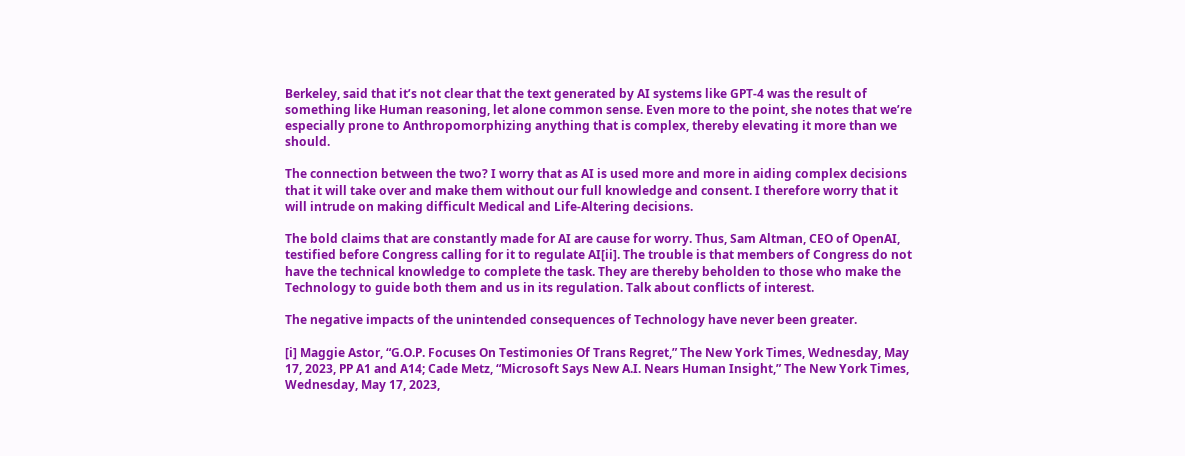Berkeley, said that it’s not clear that the text generated by AI systems like GPT-4 was the result of something like Human reasoning, let alone common sense. Even more to the point, she notes that we’re especially prone to Anthropomorphizing anything that is complex, thereby elevating it more than we should.

The connection between the two? I worry that as AI is used more and more in aiding complex decisions that it will take over and make them without our full knowledge and consent. I therefore worry that it will intrude on making difficult Medical and Life-Altering decisions.

The bold claims that are constantly made for AI are cause for worry. Thus, Sam Altman, CEO of OpenAI, testified before Congress calling for it to regulate AI[ii]. The trouble is that members of Congress do not have the technical knowledge to complete the task. They are thereby beholden to those who make the Technology to guide both them and us in its regulation. Talk about conflicts of interest.

The negative impacts of the unintended consequences of Technology have never been greater.

[i] Maggie Astor, “G.O.P. Focuses On Testimonies Of Trans Regret,” The New York Times, Wednesday, May 17, 2023, PP A1 and A14; Cade Metz, “Microsoft Says New A.I. Nears Human Insight,” The New York Times, Wednesday, May 17, 2023,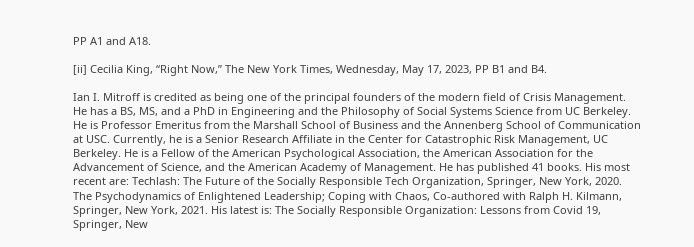PP A1 and A18.

[ii] Cecilia King, “Right Now,” The New York Times, Wednesday, May 17, 2023, PP B1 and B4.

Ian I. Mitroff is credited as being one of the principal founders of the modern field of Crisis Management. He has a BS, MS, and a PhD in Engineering and the Philosophy of Social Systems Science from UC Berkeley. He is Professor Emeritus from the Marshall School of Business and the Annenberg School of Communication at USC. Currently, he is a Senior Research Affiliate in the Center for Catastrophic Risk Management, UC Berkeley. He is a Fellow of the American Psychological Association, the American Association for the Advancement of Science, and the American Academy of Management. He has published 41 books. His most recent are: Techlash: The Future of the Socially Responsible Tech Organization, Springer, New York, 2020. The Psychodynamics of Enlightened Leadership; Coping with Chaos, Co-authored with Ralph H. Kilmann, Springer, New York, 2021. His latest is: The Socially Responsible Organization: Lessons from Covid 19, Springer, New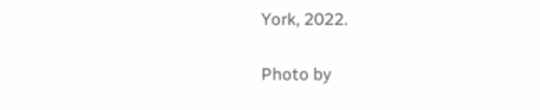York, 2022.

Photo by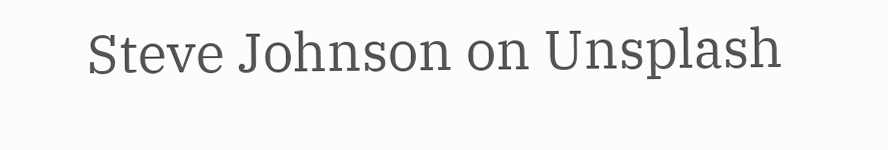Steve Johnson on Unsplash